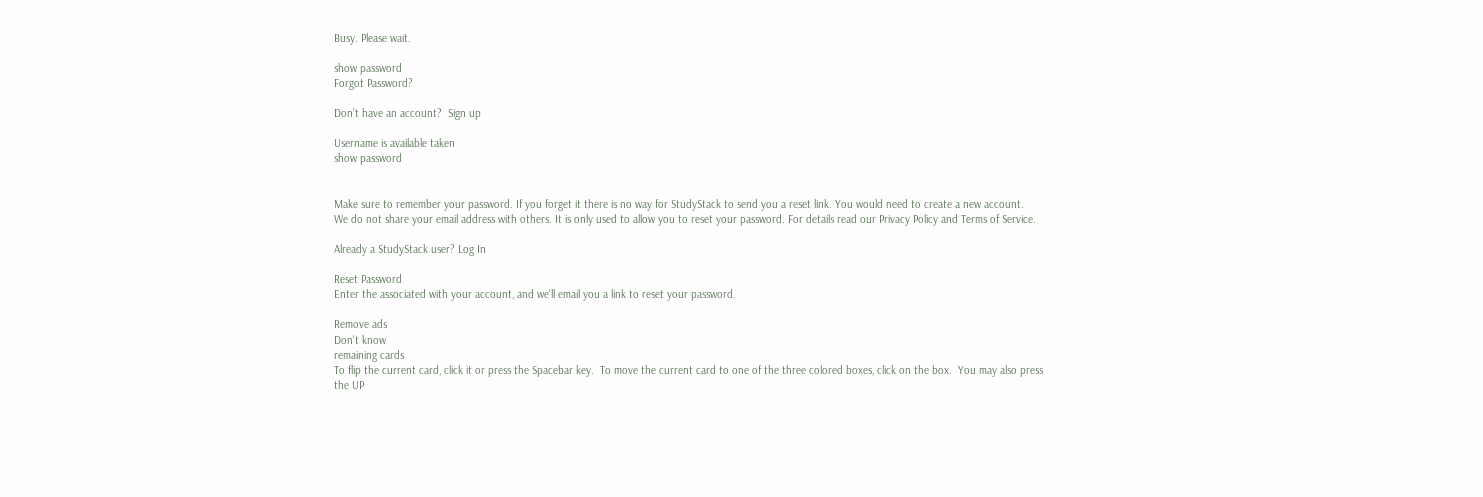Busy. Please wait.

show password
Forgot Password?

Don't have an account?  Sign up

Username is available taken
show password


Make sure to remember your password. If you forget it there is no way for StudyStack to send you a reset link. You would need to create a new account.
We do not share your email address with others. It is only used to allow you to reset your password. For details read our Privacy Policy and Terms of Service.

Already a StudyStack user? Log In

Reset Password
Enter the associated with your account, and we'll email you a link to reset your password.

Remove ads
Don't know
remaining cards
To flip the current card, click it or press the Spacebar key.  To move the current card to one of the three colored boxes, click on the box.  You may also press the UP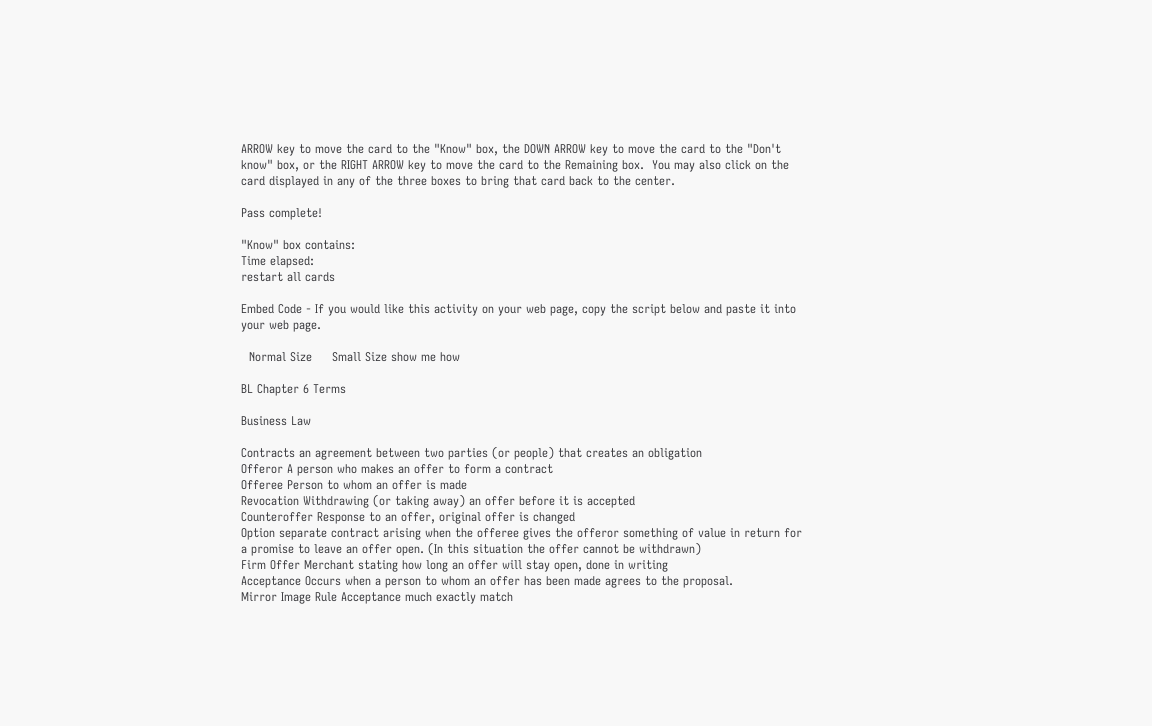ARROW key to move the card to the "Know" box, the DOWN ARROW key to move the card to the "Don't know" box, or the RIGHT ARROW key to move the card to the Remaining box.  You may also click on the card displayed in any of the three boxes to bring that card back to the center.

Pass complete!

"Know" box contains:
Time elapsed:
restart all cards

Embed Code - If you would like this activity on your web page, copy the script below and paste it into your web page.

  Normal Size     Small Size show me how

BL Chapter 6 Terms

Business Law

Contracts an agreement between two parties (or people) that creates an obligation
Offeror A person who makes an offer to form a contract
Offeree Person to whom an offer is made
Revocation Withdrawing (or taking away) an offer before it is accepted
Counteroffer Response to an offer, original offer is changed
Option separate contract arising when the offeree gives the offeror something of value in return for a promise to leave an offer open. (In this situation the offer cannot be withdrawn)
Firm Offer Merchant stating how long an offer will stay open, done in writing
Acceptance Occurs when a person to whom an offer has been made agrees to the proposal.
Mirror Image Rule Acceptance much exactly match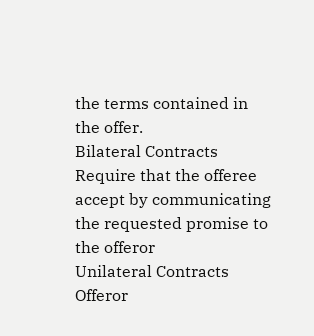the terms contained in the offer.
Bilateral Contracts Require that the offeree accept by communicating the requested promise to the offeror
Unilateral Contracts Offeror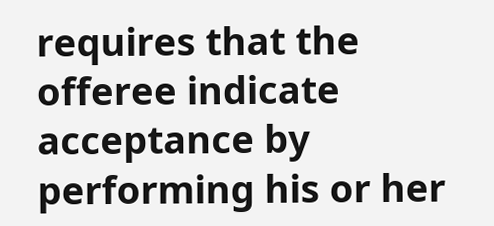requires that the offeree indicate acceptance by performing his or her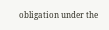obligation under the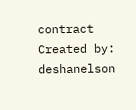contract
Created by: deshanelson